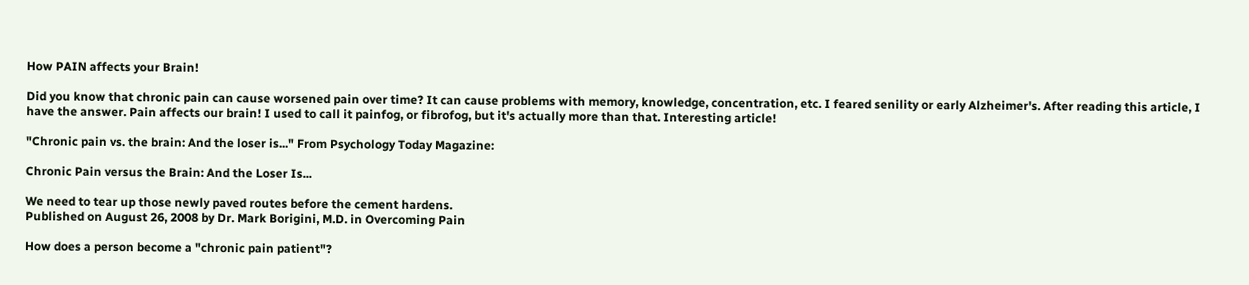How PAIN affects your Brain!

Did you know that chronic pain can cause worsened pain over time? It can cause problems with memory, knowledge, concentration, etc. I feared senility or early Alzheimer's. After reading this article, I have the answer. Pain affects our brain! I used to call it painfog, or fibrofog, but it's actually more than that. Interesting article!

"Chronic pain vs. the brain: And the loser is..." From Psychology Today Magazine:

Chronic Pain versus the Brain: And the Loser Is...

We need to tear up those newly paved routes before the cement hardens.
Published on August 26, 2008 by Dr. Mark Borigini, M.D. in Overcoming Pain

How does a person become a "chronic pain patient"?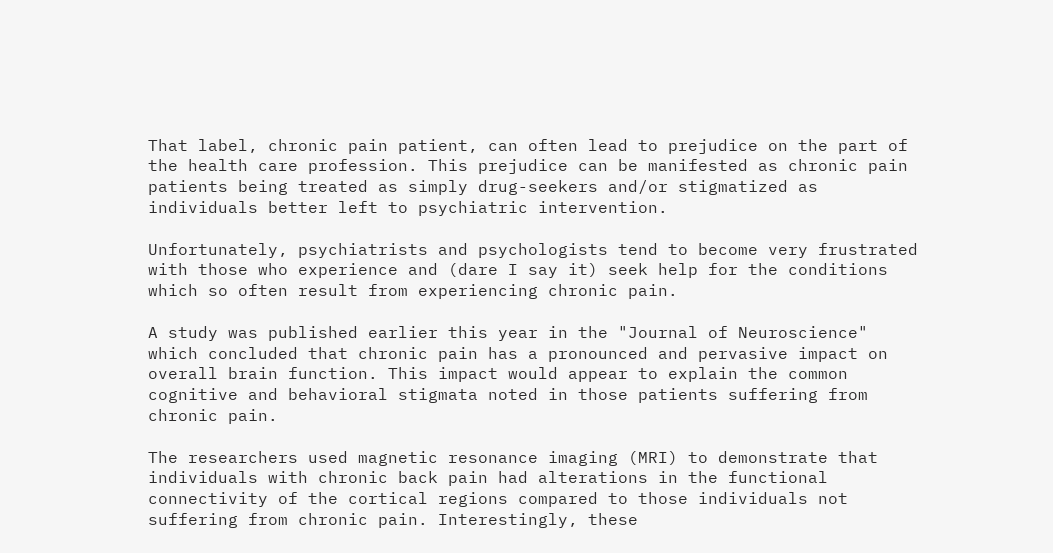That label, chronic pain patient, can often lead to prejudice on the part of the health care profession. This prejudice can be manifested as chronic pain patients being treated as simply drug-seekers and/or stigmatized as individuals better left to psychiatric intervention.

Unfortunately, psychiatrists and psychologists tend to become very frustrated with those who experience and (dare I say it) seek help for the conditions which so often result from experiencing chronic pain.

A study was published earlier this year in the "Journal of Neuroscience" which concluded that chronic pain has a pronounced and pervasive impact on overall brain function. This impact would appear to explain the common cognitive and behavioral stigmata noted in those patients suffering from chronic pain.

The researchers used magnetic resonance imaging (MRI) to demonstrate that individuals with chronic back pain had alterations in the functional connectivity of the cortical regions compared to those individuals not suffering from chronic pain. Interestingly, these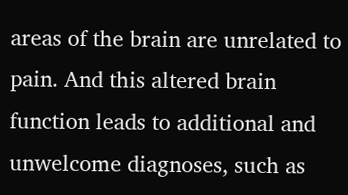areas of the brain are unrelated to pain. And this altered brain function leads to additional and unwelcome diagnoses, such as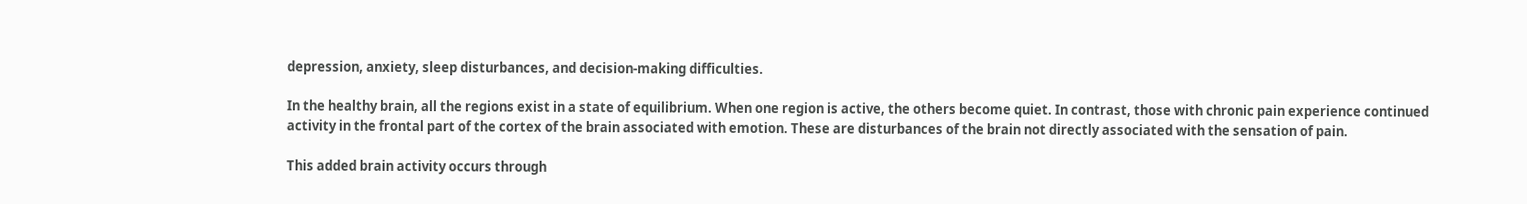depression, anxiety, sleep disturbances, and decision-making difficulties.

In the healthy brain, all the regions exist in a state of equilibrium. When one region is active, the others become quiet. In contrast, those with chronic pain experience continued activity in the frontal part of the cortex of the brain associated with emotion. These are disturbances of the brain not directly associated with the sensation of pain.

This added brain activity occurs through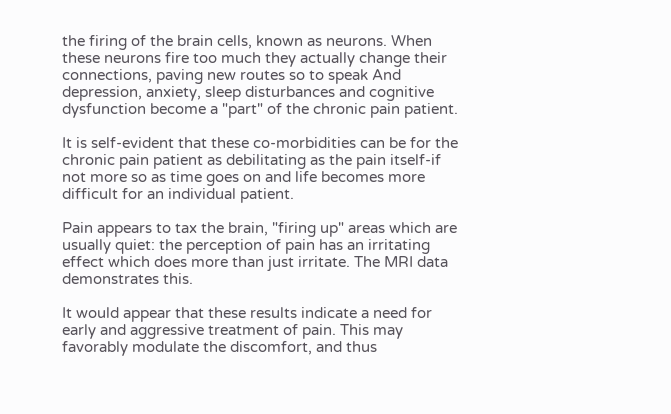the firing of the brain cells, known as neurons. When these neurons fire too much they actually change their connections, paving new routes so to speak And depression, anxiety, sleep disturbances and cognitive dysfunction become a "part" of the chronic pain patient.

It is self-evident that these co-morbidities can be for the chronic pain patient as debilitating as the pain itself-if not more so as time goes on and life becomes more difficult for an individual patient.

Pain appears to tax the brain, "firing up" areas which are usually quiet: the perception of pain has an irritating effect which does more than just irritate. The MRI data demonstrates this.

It would appear that these results indicate a need for early and aggressive treatment of pain. This may favorably modulate the discomfort, and thus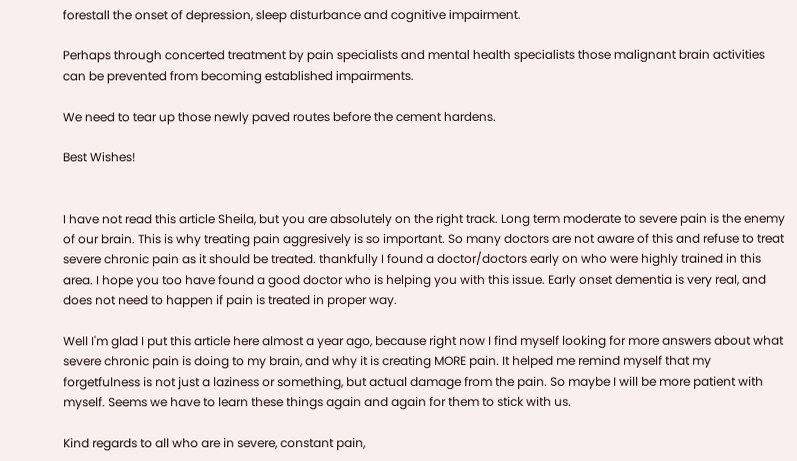forestall the onset of depression, sleep disturbance and cognitive impairment.

Perhaps through concerted treatment by pain specialists and mental health specialists those malignant brain activities can be prevented from becoming established impairments.

We need to tear up those newly paved routes before the cement hardens.

Best Wishes!


I have not read this article Sheila, but you are absolutely on the right track. Long term moderate to severe pain is the enemy of our brain. This is why treating pain aggresively is so important. So many doctors are not aware of this and refuse to treat severe chronic pain as it should be treated. thankfully I found a doctor/doctors early on who were highly trained in this area. I hope you too have found a good doctor who is helping you with this issue. Early onset dementia is very real, and does not need to happen if pain is treated in proper way.

Well I'm glad I put this article here almost a year ago, because right now I find myself looking for more answers about what severe chronic pain is doing to my brain, and why it is creating MORE pain. It helped me remind myself that my forgetfulness is not just a laziness or something, but actual damage from the pain. So maybe I will be more patient with myself. Seems we have to learn these things again and again for them to stick with us.

Kind regards to all who are in severe, constant pain,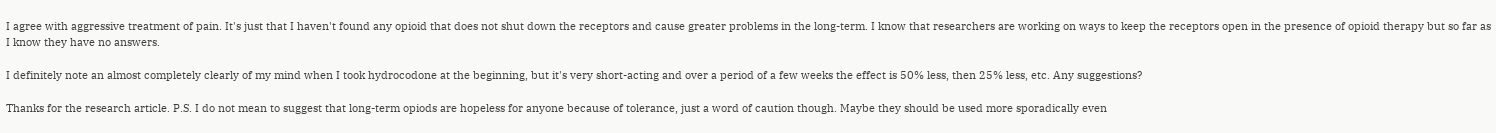I agree with aggressive treatment of pain. It's just that I haven't found any opioid that does not shut down the receptors and cause greater problems in the long-term. I know that researchers are working on ways to keep the receptors open in the presence of opioid therapy but so far as I know they have no answers.

I definitely note an almost completely clearly of my mind when I took hydrocodone at the beginning, but it's very short-acting and over a period of a few weeks the effect is 50% less, then 25% less, etc. Any suggestions?

Thanks for the research article. P.S. I do not mean to suggest that long-term opiods are hopeless for anyone because of tolerance, just a word of caution though. Maybe they should be used more sporadically even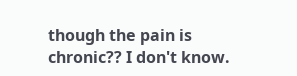though the pain is chronic?? I don't know.